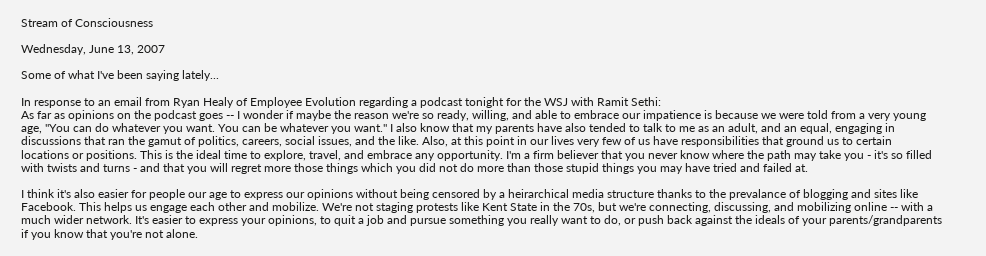Stream of Consciousness

Wednesday, June 13, 2007

Some of what I've been saying lately...

In response to an email from Ryan Healy of Employee Evolution regarding a podcast tonight for the WSJ with Ramit Sethi:
As far as opinions on the podcast goes -- I wonder if maybe the reason we're so ready, willing, and able to embrace our impatience is because we were told from a very young age, "You can do whatever you want. You can be whatever you want." I also know that my parents have also tended to talk to me as an adult, and an equal, engaging in discussions that ran the gamut of politics, careers, social issues, and the like. Also, at this point in our lives very few of us have responsibilities that ground us to certain locations or positions. This is the ideal time to explore, travel, and embrace any opportunity. I'm a firm believer that you never know where the path may take you - it's so filled with twists and turns - and that you will regret more those things which you did not do more than those stupid things you may have tried and failed at.

I think it's also easier for people our age to express our opinions without being censored by a heirarchical media structure thanks to the prevalance of blogging and sites like Facebook. This helps us engage each other and mobilize. We're not staging protests like Kent State in the 70s, but we're connecting, discussing, and mobilizing online -- with a much wider network. It's easier to express your opinions, to quit a job and pursue something you really want to do, or push back against the ideals of your parents/grandparents if you know that you're not alone.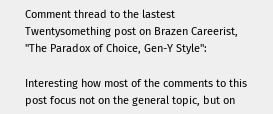Comment thread to the lastest Twentysomething post on Brazen Careerist, "The Paradox of Choice, Gen-Y Style":

Interesting how most of the comments to this post focus not on the general topic, but on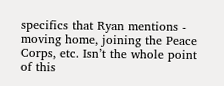specifics that Ryan mentions - moving home, joining the Peace Corps, etc. Isn’t the whole point of this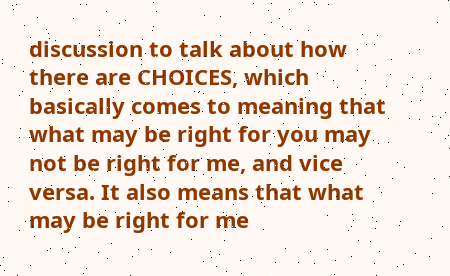discussion to talk about how there are CHOICES, which basically comes to meaning that what may be right for you may not be right for me, and vice versa. It also means that what may be right for me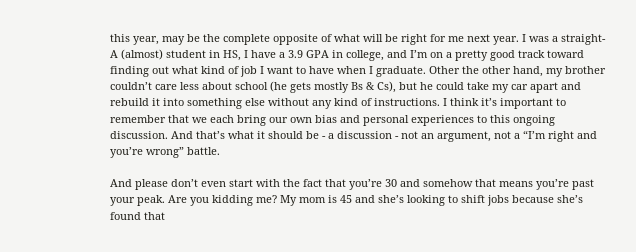this year, may be the complete opposite of what will be right for me next year. I was a straight-A (almost) student in HS, I have a 3.9 GPA in college, and I’m on a pretty good track toward finding out what kind of job I want to have when I graduate. Other the other hand, my brother couldn’t care less about school (he gets mostly Bs & Cs), but he could take my car apart and rebuild it into something else without any kind of instructions. I think it’s important to remember that we each bring our own bias and personal experiences to this ongoing discussion. And that’s what it should be - a discussion - not an argument, not a “I’m right and you’re wrong” battle.

And please don’t even start with the fact that you’re 30 and somehow that means you’re past your peak. Are you kidding me? My mom is 45 and she’s looking to shift jobs because she’s found that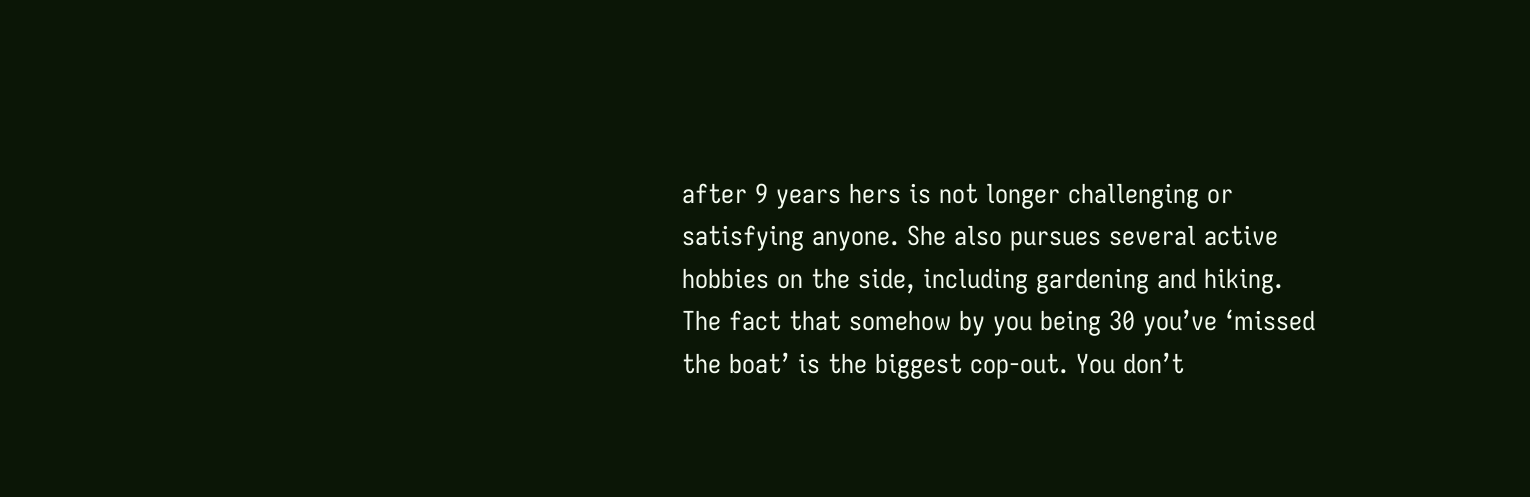after 9 years hers is not longer challenging or satisfying anyone. She also pursues several active hobbies on the side, including gardening and hiking. The fact that somehow by you being 30 you’ve ‘missed the boat’ is the biggest cop-out. You don’t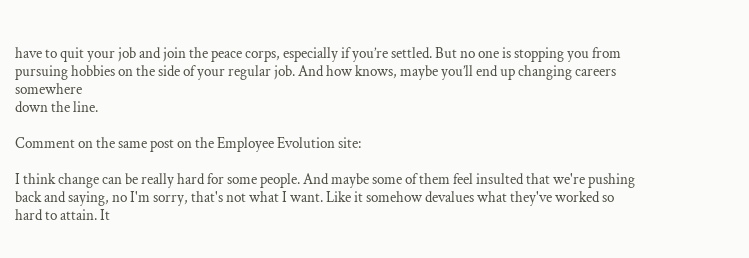have to quit your job and join the peace corps, especially if you’re settled. But no one is stopping you from pursuing hobbies on the side of your regular job. And how knows, maybe you’ll end up changing careers somewhere
down the line.

Comment on the same post on the Employee Evolution site:

I think change can be really hard for some people. And maybe some of them feel insulted that we're pushing back and saying, no I'm sorry, that's not what I want. Like it somehow devalues what they've worked so hard to attain. It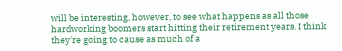will be interesting, however, to see what happens as all those hardworking boomers start hitting their retirement years. I think they're going to cause as much of a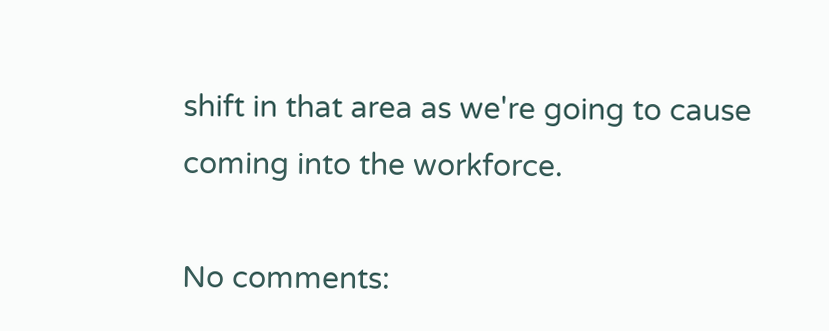shift in that area as we're going to cause coming into the workforce.

No comments: